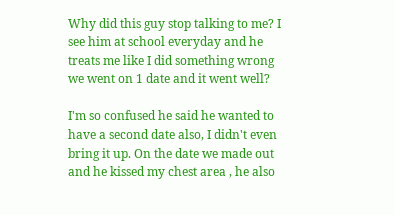Why did this guy stop talking to me? I see him at school everyday and he treats me like I did something wrong we went on 1 date and it went well?

I'm so confused he said he wanted to have a second date also, I didn't even bring it up. On the date we made out and he kissed my chest area , he also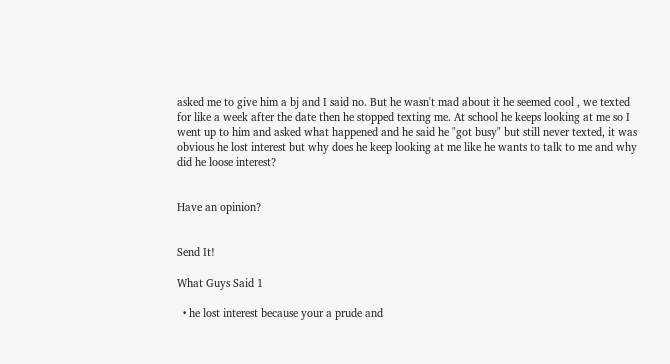asked me to give him a bj and I said no. But he wasn't mad about it he seemed cool , we texted for like a week after the date then he stopped texting me. At school he keeps looking at me so I went up to him and asked what happened and he said he "got busy" but still never texted, it was obvious he lost interest but why does he keep looking at me like he wants to talk to me and why did he loose interest?


Have an opinion?


Send It!

What Guys Said 1

  • he lost interest because your a prude and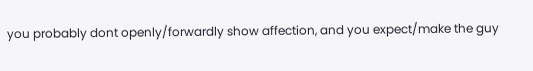you probably dont openly/forwardly show affection, and you expect/make the guy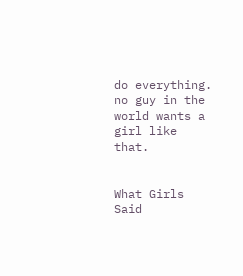do everything. no guy in the world wants a girl like that.


What Girls Said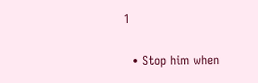1

  • Stop him when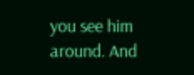you see him around. And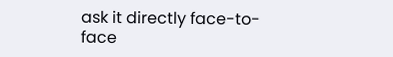ask it directly face-to-face